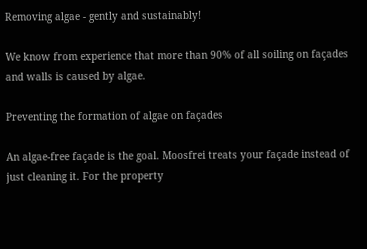Removing algae - gently and sustainably!

We know from experience that more than 90% of all soiling on façades and walls is caused by algae.

Preventing the formation of algae on façades

An algae-free façade is the goal. Moosfrei treats your façade instead of just cleaning it. For the property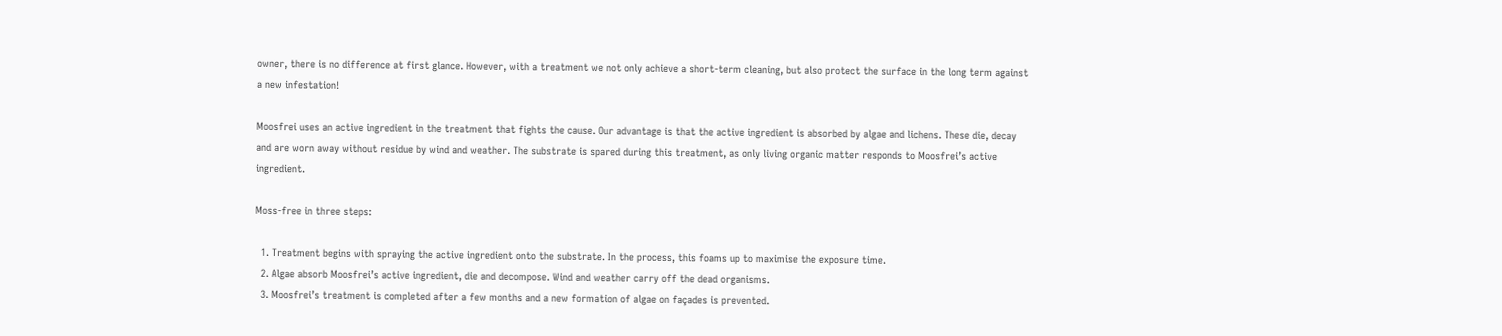owner, there is no difference at first glance. However, with a treatment we not only achieve a short-term cleaning, but also protect the surface in the long term against a new infestation!

Moosfrei uses an active ingredient in the treatment that fights the cause. Our advantage is that the active ingredient is absorbed by algae and lichens. These die, decay and are worn away without residue by wind and weather. The substrate is spared during this treatment, as only living organic matter responds to Moosfrei’s active ingredient.

Moss-free in three steps:

  1. Treatment begins with spraying the active ingredient onto the substrate. In the process, this foams up to maximise the exposure time.
  2. Algae absorb Moosfrei’s active ingredient, die and decompose. Wind and weather carry off the dead organisms.
  3. Moosfrei’s treatment is completed after a few months and a new formation of algae on façades is prevented.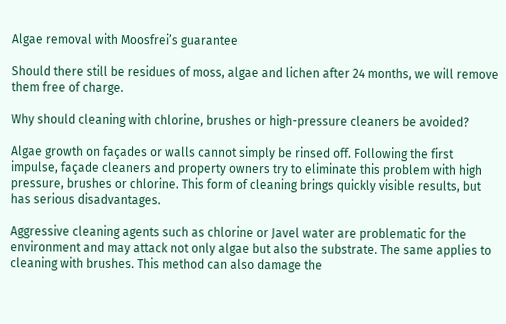Algae removal with Moosfrei’s guarantee

Should there still be residues of moss, algae and lichen after 24 months, we will remove them free of charge.

Why should cleaning with chlorine, brushes or high-pressure cleaners be avoided?

Algae growth on façades or walls cannot simply be rinsed off. Following the first impulse, façade cleaners and property owners try to eliminate this problem with high pressure, brushes or chlorine. This form of cleaning brings quickly visible results, but has serious disadvantages.

Aggressive cleaning agents such as chlorine or Javel water are problematic for the environment and may attack not only algae but also the substrate. The same applies to cleaning with brushes. This method can also damage the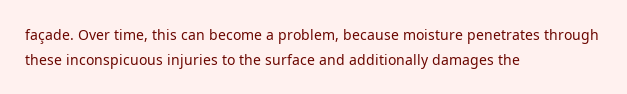façade. Over time, this can become a problem, because moisture penetrates through these inconspicuous injuries to the surface and additionally damages the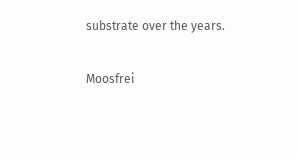substrate over the years.

Moosfrei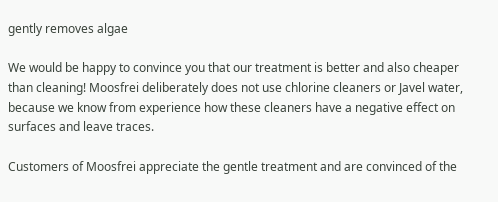gently removes algae

We would be happy to convince you that our treatment is better and also cheaper than cleaning! Moosfrei deliberately does not use chlorine cleaners or Javel water, because we know from experience how these cleaners have a negative effect on surfaces and leave traces.

Customers of Moosfrei appreciate the gentle treatment and are convinced of the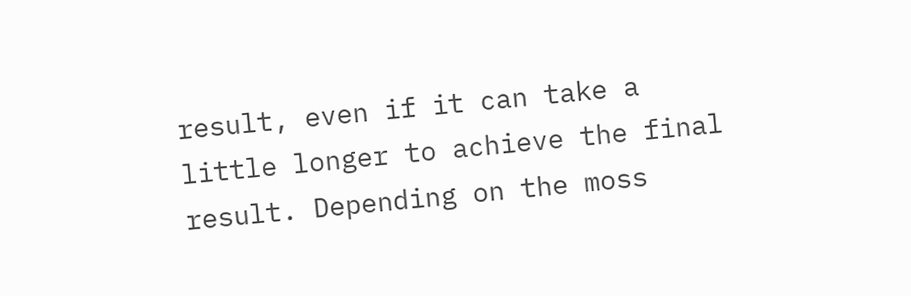result, even if it can take a little longer to achieve the final result. Depending on the moss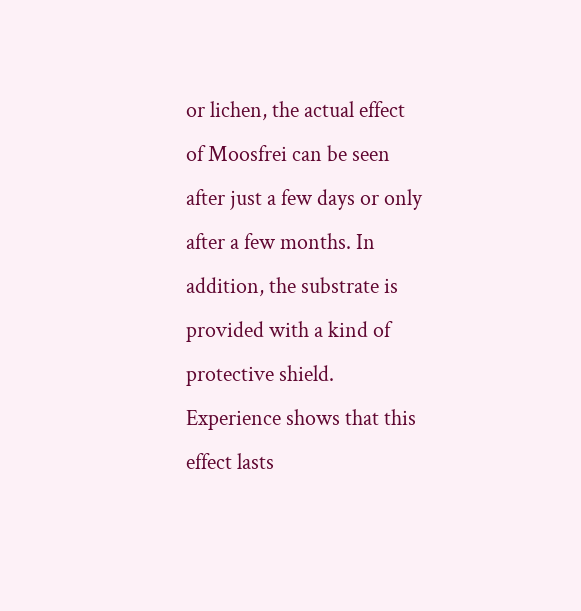or lichen, the actual effect of Moosfrei can be seen after just a few days or only after a few months. In addition, the substrate is provided with a kind of protective shield. Experience shows that this effect lasts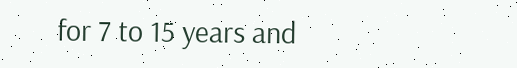for 7 to 15 years and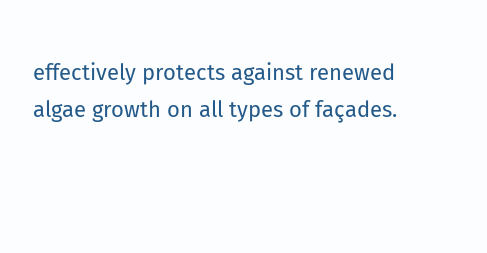effectively protects against renewed algae growth on all types of façades.